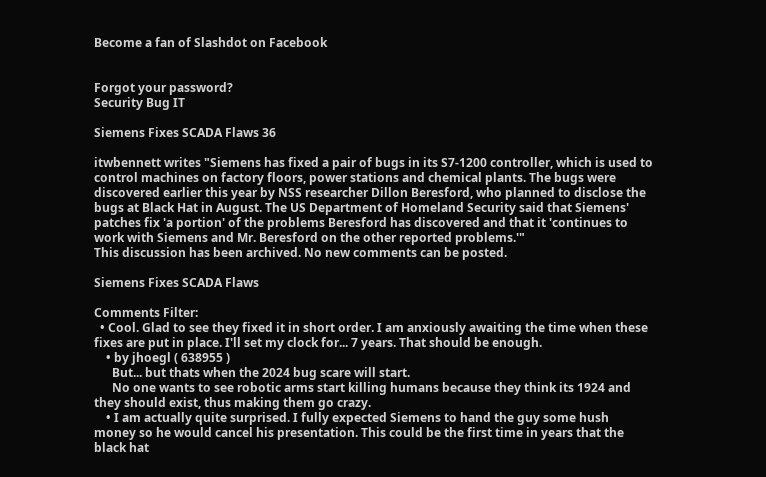Become a fan of Slashdot on Facebook


Forgot your password?
Security Bug IT

Siemens Fixes SCADA Flaws 36

itwbennett writes "Siemens has fixed a pair of bugs in its S7-1200 controller, which is used to control machines on factory floors, power stations and chemical plants. The bugs were discovered earlier this year by NSS researcher Dillon Beresford, who planned to disclose the bugs at Black Hat in August. The US Department of Homeland Security said that Siemens' patches fix 'a portion' of the problems Beresford has discovered and that it 'continues to work with Siemens and Mr. Beresford on the other reported problems.'"
This discussion has been archived. No new comments can be posted.

Siemens Fixes SCADA Flaws

Comments Filter:
  • Cool. Glad to see they fixed it in short order. I am anxiously awaiting the time when these fixes are put in place. I'll set my clock for... 7 years. That should be enough.
    • by jhoegl ( 638955 )
      But... but thats when the 2024 bug scare will start.
      No one wants to see robotic arms start killing humans because they think its 1924 and they should exist, thus making them go crazy.
    • I am actually quite surprised. I fully expected Siemens to hand the guy some hush money so he would cancel his presentation. This could be the first time in years that the black hat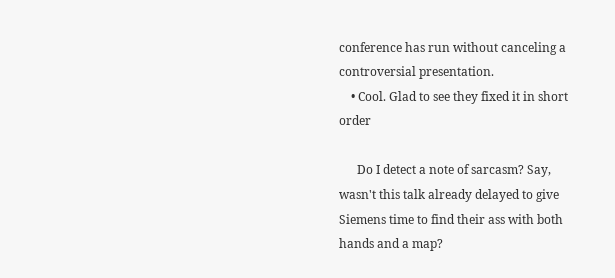conference has run without canceling a controversial presentation.
    • Cool. Glad to see they fixed it in short order

      Do I detect a note of sarcasm? Say, wasn't this talk already delayed to give Siemens time to find their ass with both hands and a map?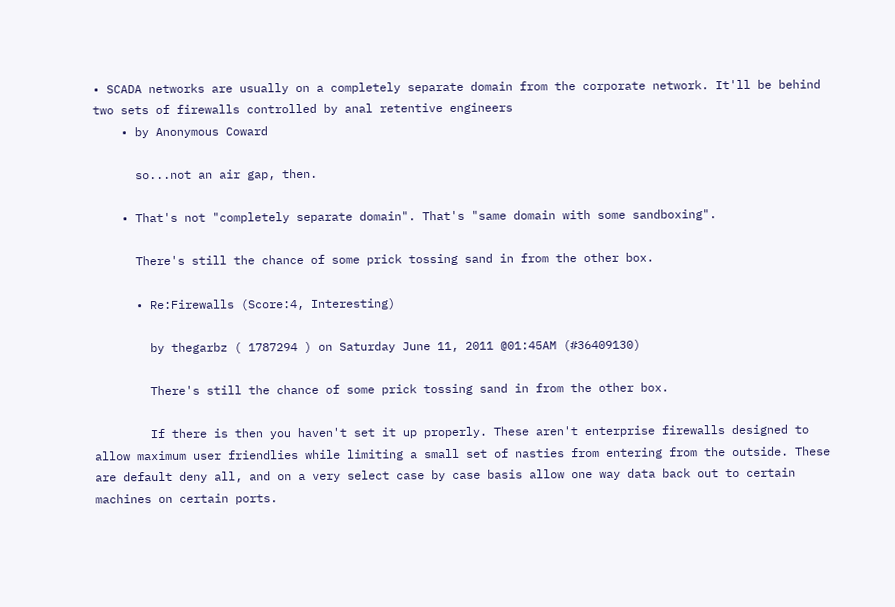• SCADA networks are usually on a completely separate domain from the corporate network. It'll be behind two sets of firewalls controlled by anal retentive engineers
    • by Anonymous Coward

      so...not an air gap, then.

    • That's not "completely separate domain". That's "same domain with some sandboxing".

      There's still the chance of some prick tossing sand in from the other box.

      • Re:Firewalls (Score:4, Interesting)

        by thegarbz ( 1787294 ) on Saturday June 11, 2011 @01:45AM (#36409130)

        There's still the chance of some prick tossing sand in from the other box.

        If there is then you haven't set it up properly. These aren't enterprise firewalls designed to allow maximum user friendlies while limiting a small set of nasties from entering from the outside. These are default deny all, and on a very select case by case basis allow one way data back out to certain machines on certain ports.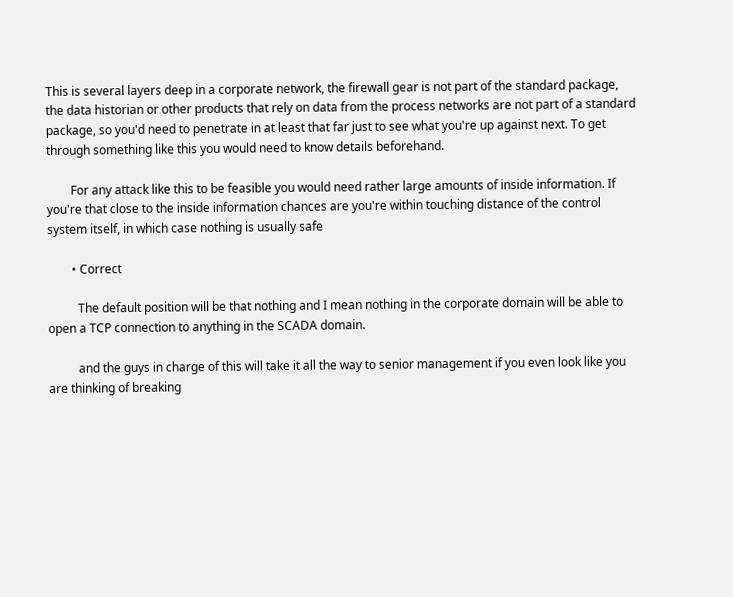This is several layers deep in a corporate network, the firewall gear is not part of the standard package, the data historian or other products that rely on data from the process networks are not part of a standard package, so you'd need to penetrate in at least that far just to see what you're up against next. To get through something like this you would need to know details beforehand.

        For any attack like this to be feasible you would need rather large amounts of inside information. If you're that close to the inside information chances are you're within touching distance of the control system itself, in which case nothing is usually safe

        • Correct

          The default position will be that nothing and I mean nothing in the corporate domain will be able to open a TCP connection to anything in the SCADA domain.

          and the guys in charge of this will take it all the way to senior management if you even look like you are thinking of breaking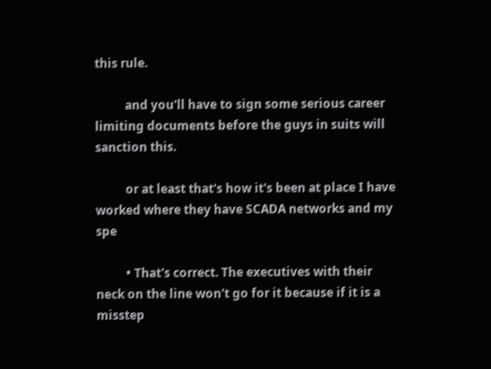this rule.

          and you'll have to sign some serious career limiting documents before the guys in suits will sanction this.

          or at least that's how it's been at place I have worked where they have SCADA networks and my spe

          • That's correct. The executives with their neck on the line won't go for it because if it is a misstep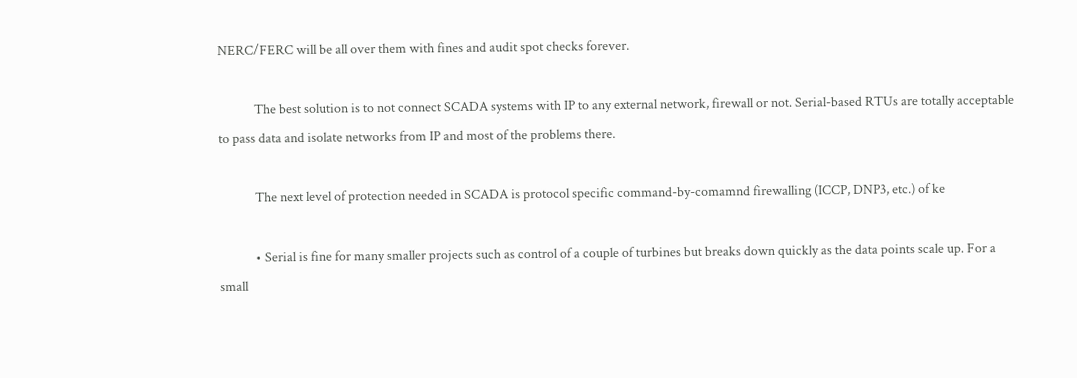NERC/FERC will be all over them with fines and audit spot checks forever.

            The best solution is to not connect SCADA systems with IP to any external network, firewall or not. Serial-based RTUs are totally acceptable to pass data and isolate networks from IP and most of the problems there.

            The next level of protection needed in SCADA is protocol specific command-by-comamnd firewalling (ICCP, DNP3, etc.) of ke

            • Serial is fine for many smaller projects such as control of a couple of turbines but breaks down quickly as the data points scale up. For a small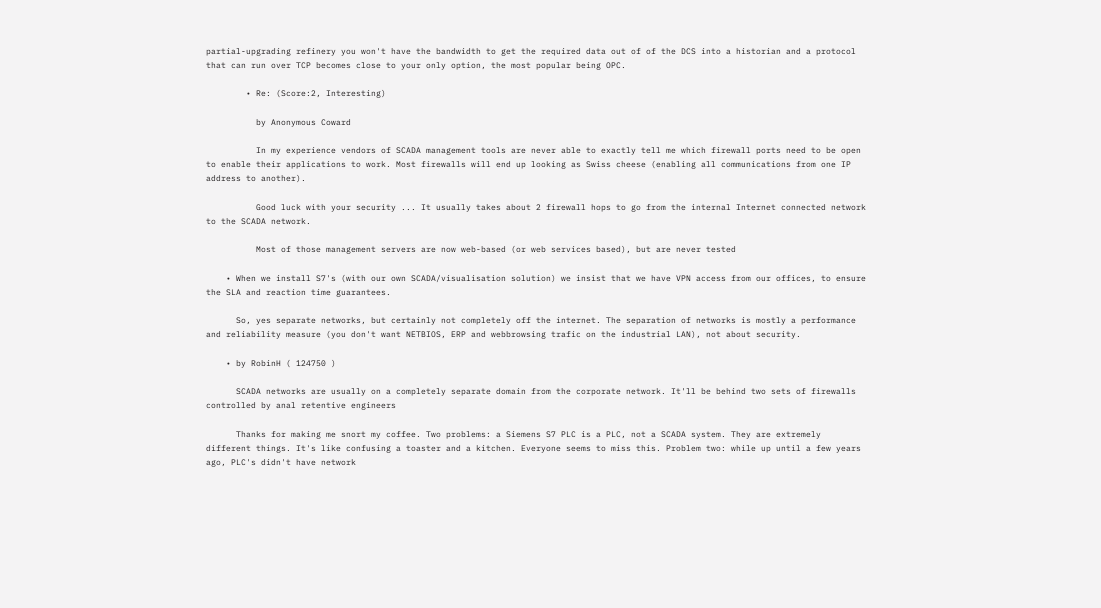partial-upgrading refinery you won't have the bandwidth to get the required data out of of the DCS into a historian and a protocol that can run over TCP becomes close to your only option, the most popular being OPC.

        • Re: (Score:2, Interesting)

          by Anonymous Coward

          In my experience vendors of SCADA management tools are never able to exactly tell me which firewall ports need to be open to enable their applications to work. Most firewalls will end up looking as Swiss cheese (enabling all communications from one IP address to another).

          Good luck with your security ... It usually takes about 2 firewall hops to go from the internal Internet connected network to the SCADA network.

          Most of those management servers are now web-based (or web services based), but are never tested

    • When we install S7's (with our own SCADA/visualisation solution) we insist that we have VPN access from our offices, to ensure the SLA and reaction time guarantees.

      So, yes separate networks, but certainly not completely off the internet. The separation of networks is mostly a performance and reliability measure (you don't want NETBIOS, ERP and webbrowsing trafic on the industrial LAN), not about security.

    • by RobinH ( 124750 )

      SCADA networks are usually on a completely separate domain from the corporate network. It'll be behind two sets of firewalls controlled by anal retentive engineers

      Thanks for making me snort my coffee. Two problems: a Siemens S7 PLC is a PLC, not a SCADA system. They are extremely different things. It's like confusing a toaster and a kitchen. Everyone seems to miss this. Problem two: while up until a few years ago, PLC's didn't have network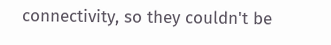connectivity, so they couldn't be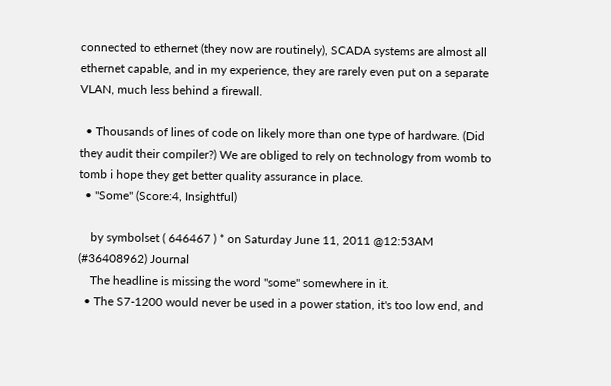connected to ethernet (they now are routinely), SCADA systems are almost all ethernet capable, and in my experience, they are rarely even put on a separate VLAN, much less behind a firewall.

  • Thousands of lines of code on likely more than one type of hardware. (Did they audit their compiler?) We are obliged to rely on technology from womb to tomb i hope they get better quality assurance in place.
  • "Some" (Score:4, Insightful)

    by symbolset ( 646467 ) * on Saturday June 11, 2011 @12:53AM (#36408962) Journal
    The headline is missing the word "some" somewhere in it.
  • The S7-1200 would never be used in a power station, it's too low end, and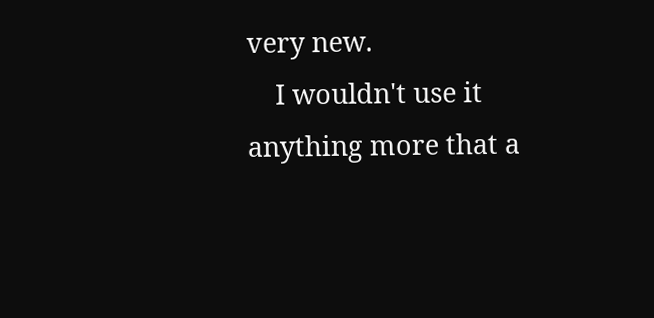very new.
    I wouldn't use it anything more that a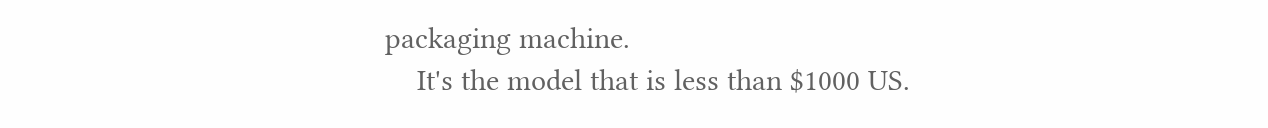packaging machine.
    It's the model that is less than $1000 US.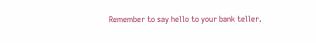Remember to say hello to your bank teller.